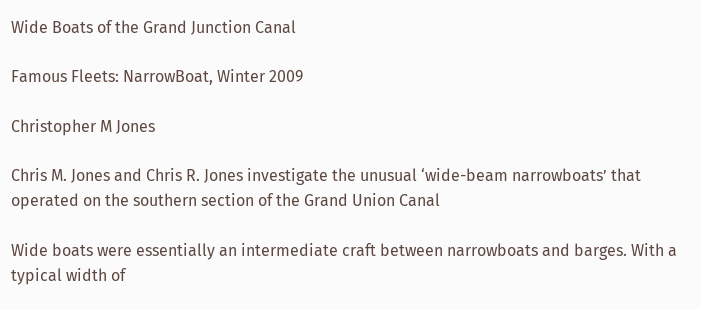Wide Boats of the Grand Junction Canal

Famous Fleets: NarrowBoat, Winter 2009

Christopher M Jones

Chris M. Jones and Chris R. Jones investigate the unusual ‘wide-beam narrowboats’ that operated on the southern section of the Grand Union Canal

Wide boats were essentially an intermediate craft between narrowboats and barges. With a typical width of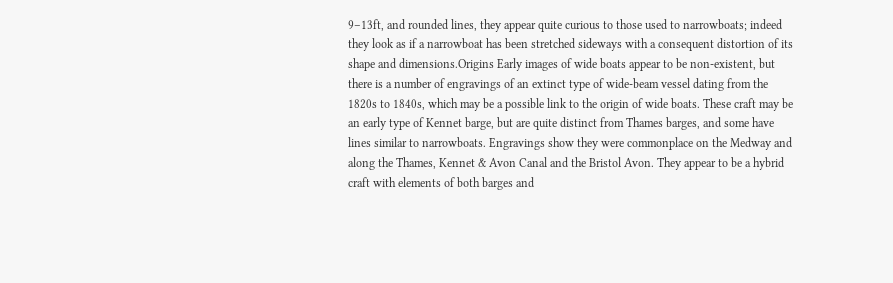9–13ft, and rounded lines, they appear quite curious to those used to narrowboats; indeed they look as if a narrowboat has been stretched sideways with a consequent distortion of its shape and dimensions.Origins Early images of wide boats appear to be non-existent, but there is a number of engravings of an extinct type of wide-beam vessel dating from the 1820s to 1840s, which may be a possible link to the origin of wide boats. These craft may be an early type of Kennet barge, but are quite distinct from Thames barges, and some have lines similar to narrowboats. Engravings show they were commonplace on the Medway and along the Thames, Kennet & Avon Canal and the Bristol Avon. They appear to be a hybrid craft with elements of both barges and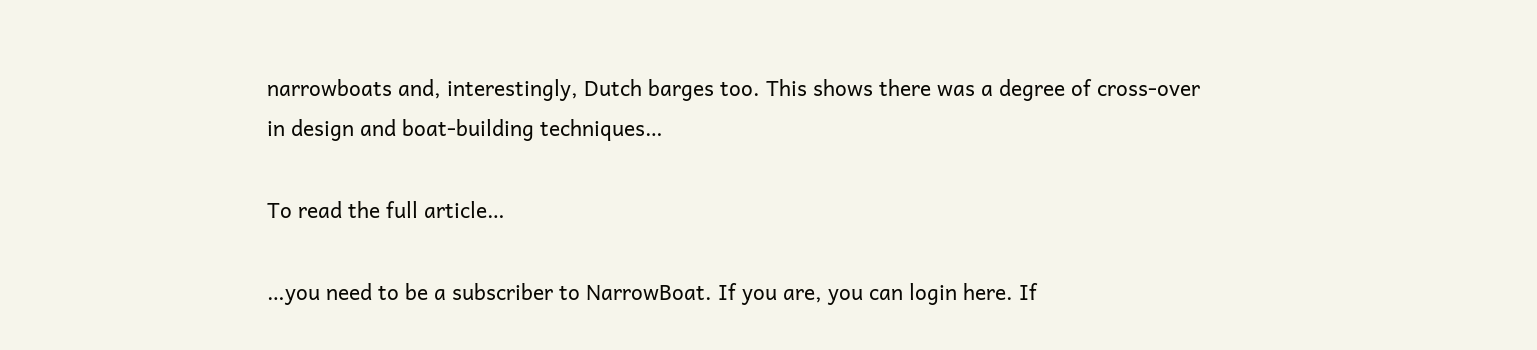narrowboats and, interestingly, Dutch barges too. This shows there was a degree of cross-over in design and boat-building techniques…

To read the full article…

…you need to be a subscriber to NarrowBoat. If you are, you can login here. If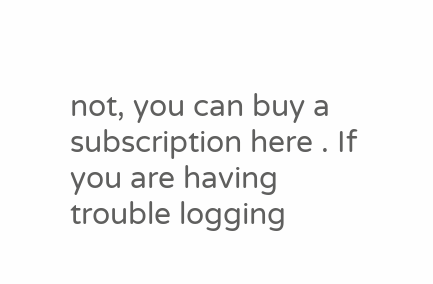not, you can buy a subscription here . If you are having trouble logging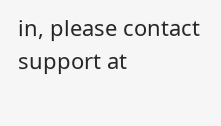in, please contact support at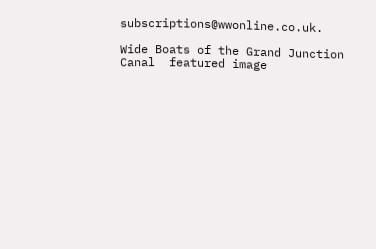subscriptions@wwonline.co.uk.

Wide Boats of the Grand Junction Canal  featured image